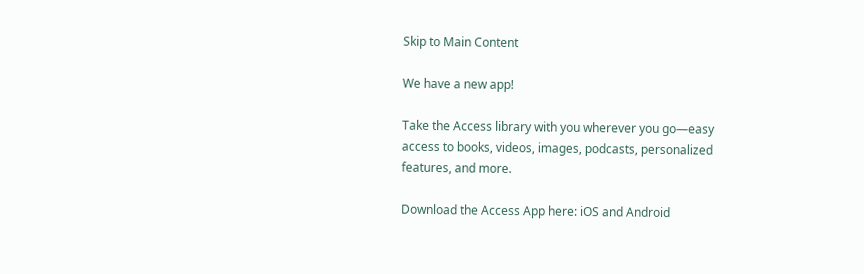Skip to Main Content

We have a new app!

Take the Access library with you wherever you go—easy access to books, videos, images, podcasts, personalized features, and more.

Download the Access App here: iOS and Android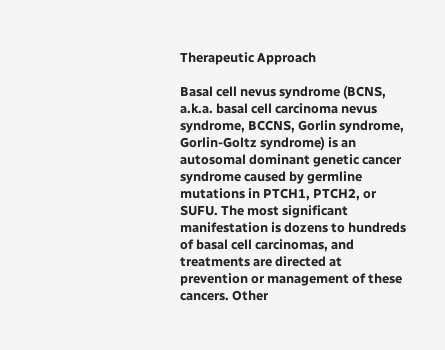Therapeutic Approach

Basal cell nevus syndrome (BCNS, a.k.a. basal cell carcinoma nevus syndrome, BCCNS, Gorlin syndrome, Gorlin-Goltz syndrome) is an autosomal dominant genetic cancer syndrome caused by germline mutations in PTCH1, PTCH2, or SUFU. The most significant manifestation is dozens to hundreds of basal cell carcinomas, and treatments are directed at prevention or management of these cancers. Other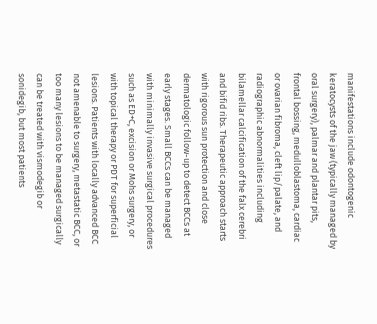manifestations include odontogenic keratocysts of the jaw (typically managed by oral surgery), palmar and plantar pits, frontal bossing, medulloblastoma, cardiac or ovarian fibroma, cleft lip/palate, and radiographic abnormalities including bilamellar calcification of the falx cerebri and bifid ribs. Therapeutic approach starts with rigorous sun protection and close dermatologic follow-up to detect BCCs at early stages. Small BCCs can be managed with minimally invasive surgical procedures such as ED+C, excision or Mohs surgery, or with topical therapy or PDT for superficial lesions. Patients with locally advanced BCC not amenable to surgery, metastatic BCC, or too many lesions to be managed surgically can be treated with vismodegib or sonidegib, but most patients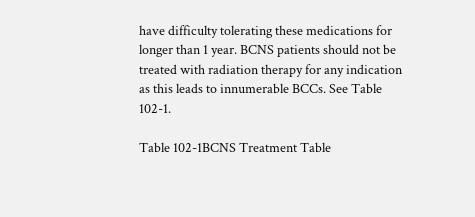have difficulty tolerating these medications for longer than 1 year. BCNS patients should not be treated with radiation therapy for any indication as this leads to innumerable BCCs. See Table 102-1.

Table 102-1BCNS Treatment Table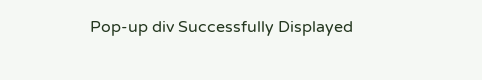Pop-up div Successfully Displayed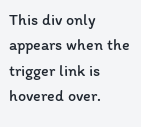This div only appears when the trigger link is hovered over.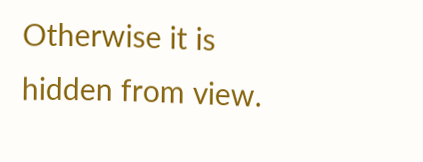Otherwise it is hidden from view.